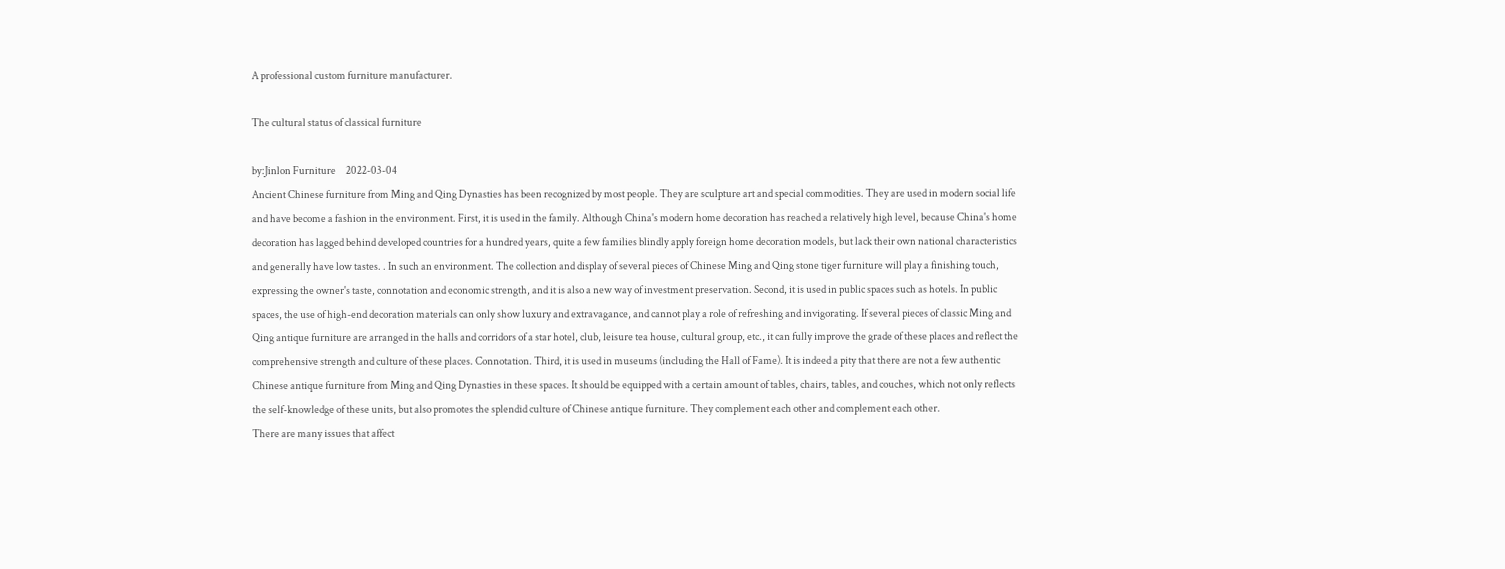A professional custom furniture manufacturer.

The cultural status of classical furniture

by:Jinlon Furniture     2022-03-04
Ancient Chinese furniture from Ming and Qing Dynasties has been recognized by most people. They are sculpture art and special commodities. They are used in modern social life and have become a fashion in the environment. First, it is used in the family. Although China's modern home decoration has reached a relatively high level, because China's home decoration has lagged behind developed countries for a hundred years, quite a few families blindly apply foreign home decoration models, but lack their own national characteristics and generally have low tastes. . In such an environment. The collection and display of several pieces of Chinese Ming and Qing stone tiger furniture will play a finishing touch, expressing the owner's taste, connotation and economic strength, and it is also a new way of investment preservation. Second, it is used in public spaces such as hotels. In public spaces, the use of high-end decoration materials can only show luxury and extravagance, and cannot play a role of refreshing and invigorating. If several pieces of classic Ming and Qing antique furniture are arranged in the halls and corridors of a star hotel, club, leisure tea house, cultural group, etc., it can fully improve the grade of these places and reflect the comprehensive strength and culture of these places. Connotation. Third, it is used in museums (including the Hall of Fame). It is indeed a pity that there are not a few authentic Chinese antique furniture from Ming and Qing Dynasties in these spaces. It should be equipped with a certain amount of tables, chairs, tables, and couches, which not only reflects the self-knowledge of these units, but also promotes the splendid culture of Chinese antique furniture. They complement each other and complement each other.
There are many issues that affect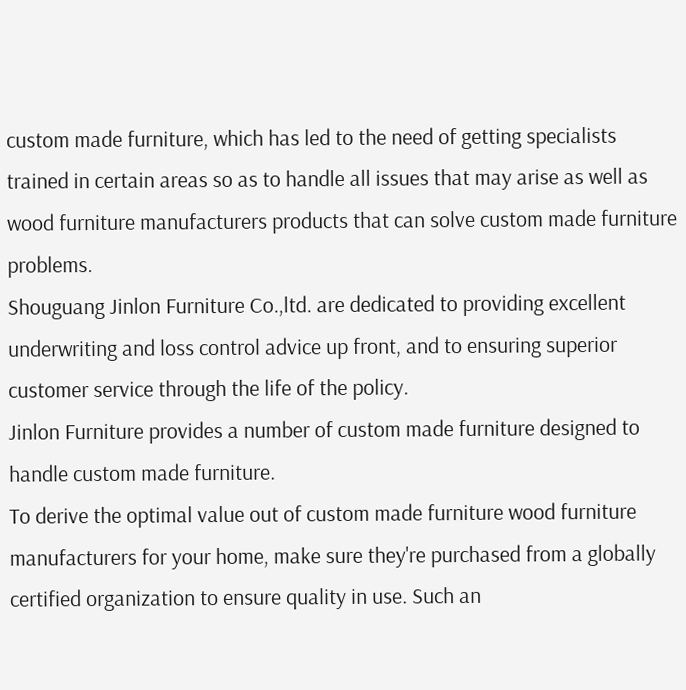custom made furniture, which has led to the need of getting specialists trained in certain areas so as to handle all issues that may arise as well as wood furniture manufacturers products that can solve custom made furniture problems.
Shouguang Jinlon Furniture Co.,ltd. are dedicated to providing excellent underwriting and loss control advice up front, and to ensuring superior customer service through the life of the policy.
Jinlon Furniture provides a number of custom made furniture designed to handle custom made furniture.
To derive the optimal value out of custom made furniture wood furniture manufacturers for your home, make sure they're purchased from a globally certified organization to ensure quality in use. Such an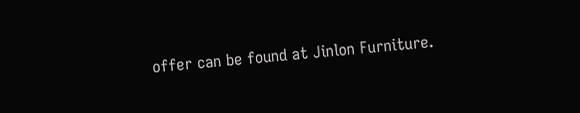offer can be found at Jinlon Furniture.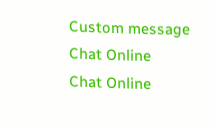Custom message
Chat Online
Chat Online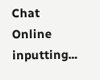Chat Online inputting...